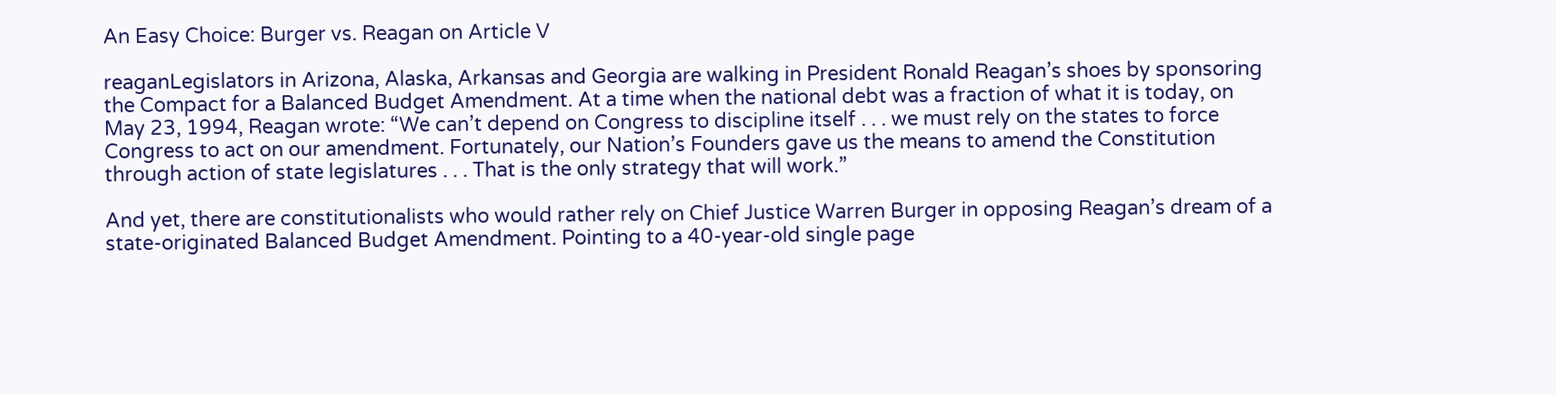An Easy Choice: Burger vs. Reagan on Article V

reaganLegislators in Arizona, Alaska, Arkansas and Georgia are walking in President Ronald Reagan’s shoes by sponsoring the Compact for a Balanced Budget Amendment. At a time when the national debt was a fraction of what it is today, on May 23, 1994, Reagan wrote: “We can’t depend on Congress to discipline itself . . . we must rely on the states to force Congress to act on our amendment. Fortunately, our Nation’s Founders gave us the means to amend the Constitution through action of state legislatures . . . That is the only strategy that will work.”

And yet, there are constitutionalists who would rather rely on Chief Justice Warren Burger in opposing Reagan’s dream of a state-originated Balanced Budget Amendment. Pointing to a 40-year-old single page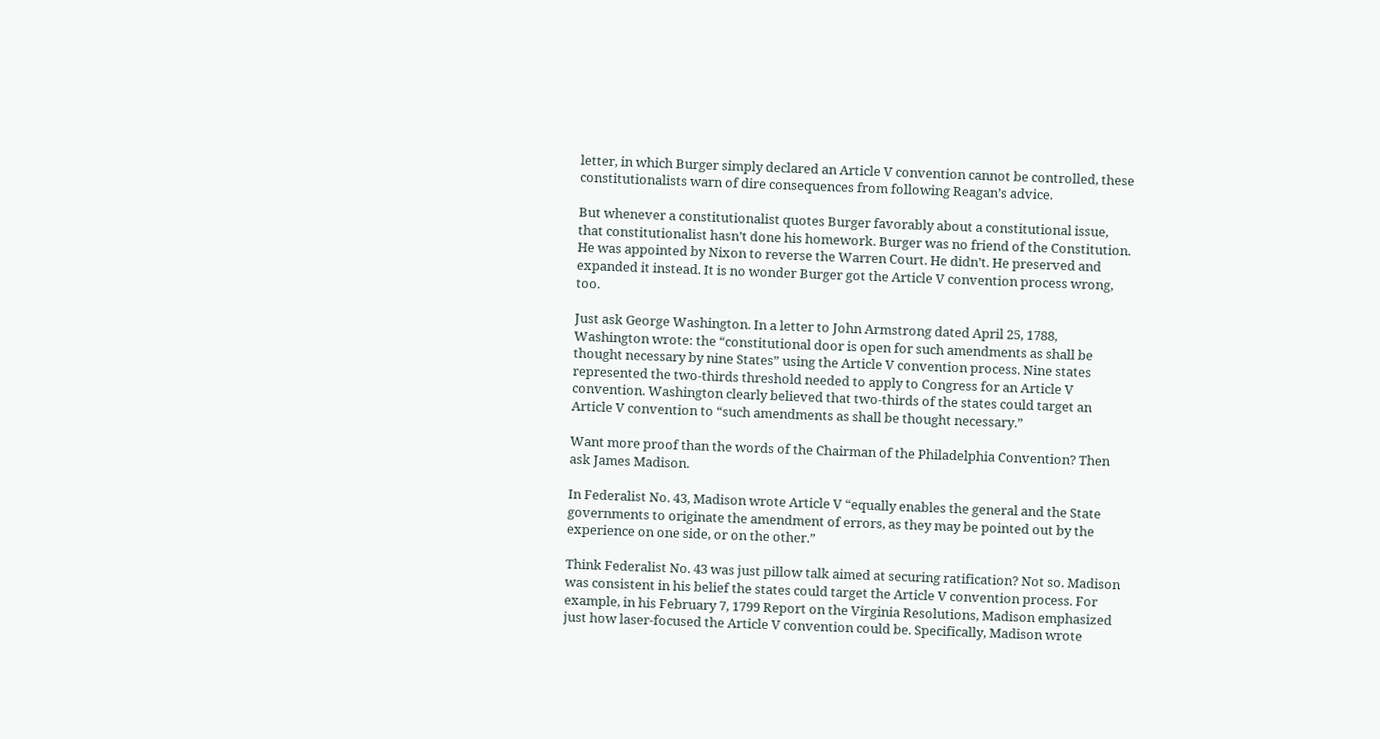letter, in which Burger simply declared an Article V convention cannot be controlled, these constitutionalists warn of dire consequences from following Reagan’s advice.

But whenever a constitutionalist quotes Burger favorably about a constitutional issue, that constitutionalist hasn’t done his homework. Burger was no friend of the Constitution. He was appointed by Nixon to reverse the Warren Court. He didn’t. He preserved and expanded it instead. It is no wonder Burger got the Article V convention process wrong, too.

Just ask George Washington. In a letter to John Armstrong dated April 25, 1788, Washington wrote: the “constitutional door is open for such amendments as shall be thought necessary by nine States” using the Article V convention process. Nine states represented the two-thirds threshold needed to apply to Congress for an Article V convention. Washington clearly believed that two-thirds of the states could target an Article V convention to “such amendments as shall be thought necessary.”

Want more proof than the words of the Chairman of the Philadelphia Convention? Then ask James Madison.

In Federalist No. 43, Madison wrote Article V “equally enables the general and the State governments to originate the amendment of errors, as they may be pointed out by the experience on one side, or on the other.”

Think Federalist No. 43 was just pillow talk aimed at securing ratification? Not so. Madison was consistent in his belief the states could target the Article V convention process. For example, in his February 7, 1799 Report on the Virginia Resolutions, Madison emphasized just how laser-focused the Article V convention could be. Specifically, Madison wrote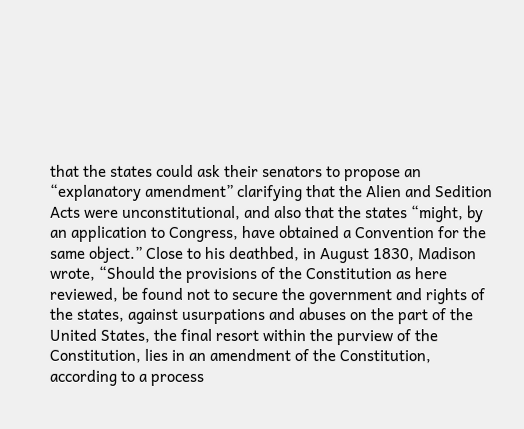that the states could ask their senators to propose an “explanatory amendment” clarifying that the Alien and Sedition Acts were unconstitutional, and also that the states “might, by an application to Congress, have obtained a Convention for the same object.” Close to his deathbed, in August 1830, Madison wrote, “Should the provisions of the Constitution as here reviewed, be found not to secure the government and rights of the states, against usurpations and abuses on the part of the United States, the final resort within the purview of the Constitution, lies in an amendment of the Constitution, according to a process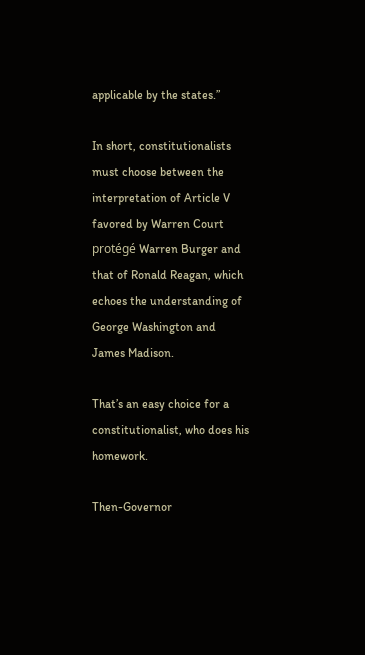applicable by the states.”

In short, constitutionalists must choose between the interpretation of Article V favored by Warren Court protégé Warren Burger and that of Ronald Reagan, which echoes the understanding of George Washington and James Madison.

That’s an easy choice for a constitutionalist, who does his homework.

Then-Governor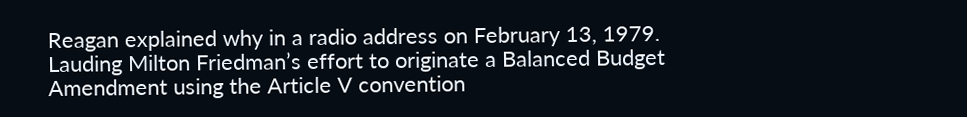Reagan explained why in a radio address on February 13, 1979. Lauding Milton Friedman’s effort to originate a Balanced Budget Amendment using the Article V convention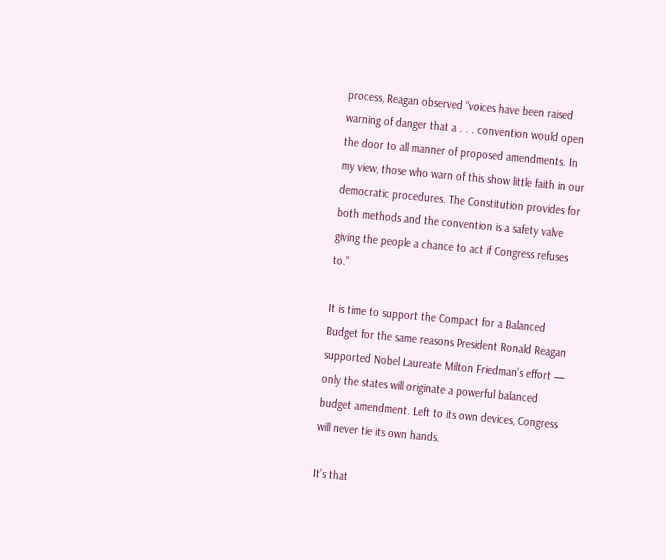process, Reagan observed “voices have been raised warning of danger that a . . . convention would open the door to all manner of proposed amendments. In my view, those who warn of this show little faith in our democratic procedures. The Constitution provides for both methods and the convention is a safety valve giving the people a chance to act if Congress refuses to.”

It is time to support the Compact for a Balanced Budget for the same reasons President Ronald Reagan supported Nobel Laureate Milton Friedman’s effort — only the states will originate a powerful balanced budget amendment. Left to its own devices, Congress will never tie its own hands.

It’s that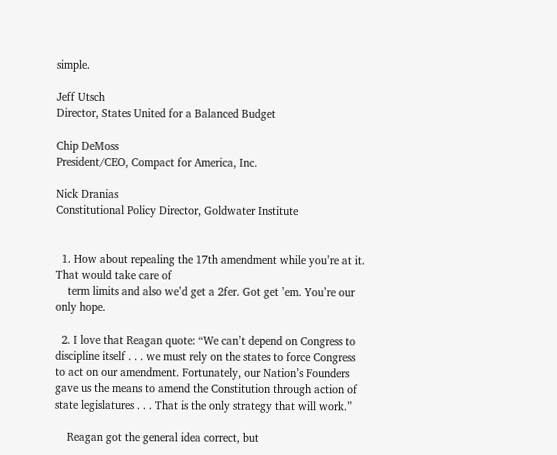simple.

Jeff Utsch
Director, States United for a Balanced Budget

Chip DeMoss
President/CEO, Compact for America, Inc.

Nick Dranias
Constitutional Policy Director, Goldwater Institute


  1. How about repealing the 17th amendment while you’re at it. That would take care of
    term limits and also we’d get a 2fer. Got get ’em. You’re our only hope.

  2. I love that Reagan quote: “We can’t depend on Congress to discipline itself . . . we must rely on the states to force Congress to act on our amendment. Fortunately, our Nation’s Founders gave us the means to amend the Constitution through action of state legislatures . . . That is the only strategy that will work.”

    Reagan got the general idea correct, but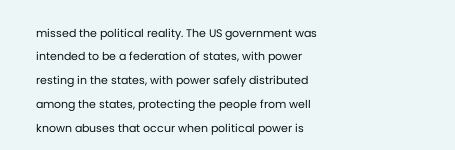missed the political reality. The US government was intended to be a federation of states, with power resting in the states, with power safely distributed among the states, protecting the people from well known abuses that occur when political power is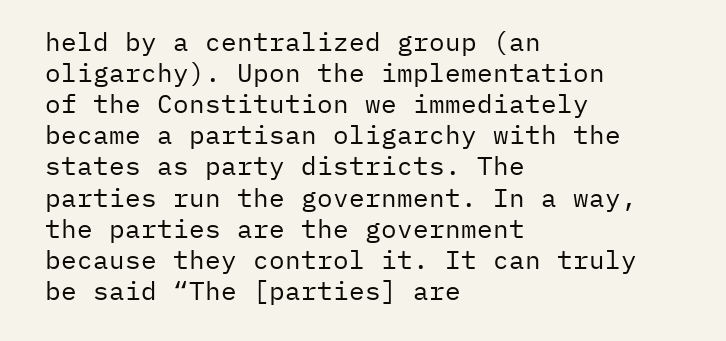held by a centralized group (an oligarchy). Upon the implementation of the Constitution we immediately became a partisan oligarchy with the states as party districts. The parties run the government. In a way, the parties are the government because they control it. It can truly be said “The [parties] are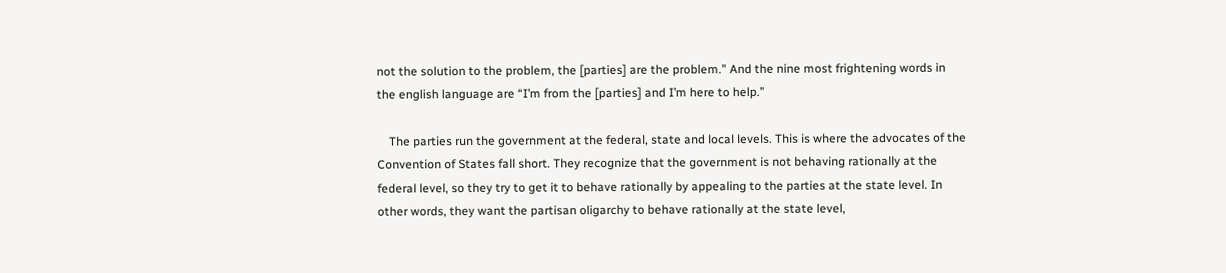not the solution to the problem, the [parties] are the problem.” And the nine most frightening words in the english language are “I’m from the [parties] and I’m here to help.”

    The parties run the government at the federal, state and local levels. This is where the advocates of the Convention of States fall short. They recognize that the government is not behaving rationally at the federal level, so they try to get it to behave rationally by appealing to the parties at the state level. In other words, they want the partisan oligarchy to behave rationally at the state level,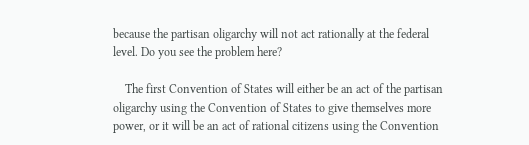because the partisan oligarchy will not act rationally at the federal level. Do you see the problem here?

    The first Convention of States will either be an act of the partisan oligarchy using the Convention of States to give themselves more power, or it will be an act of rational citizens using the Convention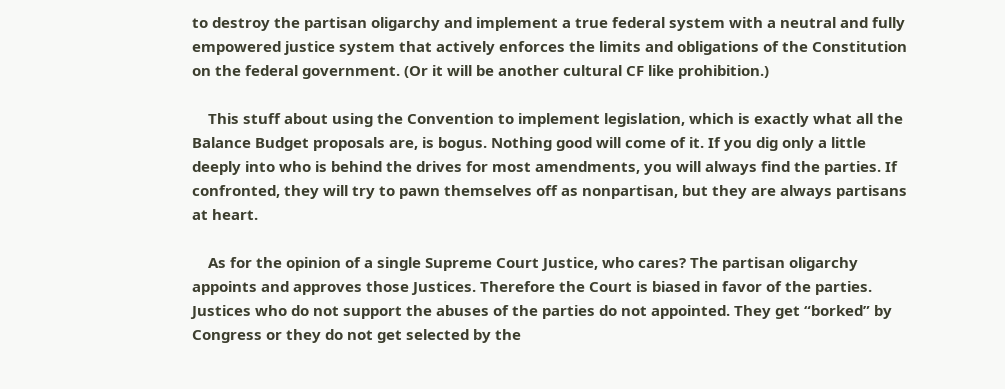to destroy the partisan oligarchy and implement a true federal system with a neutral and fully empowered justice system that actively enforces the limits and obligations of the Constitution on the federal government. (Or it will be another cultural CF like prohibition.)

    This stuff about using the Convention to implement legislation, which is exactly what all the Balance Budget proposals are, is bogus. Nothing good will come of it. If you dig only a little deeply into who is behind the drives for most amendments, you will always find the parties. If confronted, they will try to pawn themselves off as nonpartisan, but they are always partisans at heart.

    As for the opinion of a single Supreme Court Justice, who cares? The partisan oligarchy appoints and approves those Justices. Therefore the Court is biased in favor of the parties. Justices who do not support the abuses of the parties do not appointed. They get “borked” by Congress or they do not get selected by the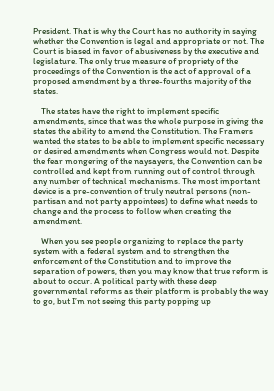President. That is why the Court has no authority in saying whether the Convention is legal and appropriate or not. The Court is biased in favor of abusiveness by the executive and legislature. The only true measure of propriety of the proceedings of the Convention is the act of approval of a proposed amendment by a three-fourths majority of the states.

    The states have the right to implement specific amendments, since that was the whole purpose in giving the states the ability to amend the Constitution. The Framers wanted the states to be able to implement specific necessary or desired amendments when Congress would not. Despite the fear mongering of the naysayers, the Convention can be controlled and kept from running out of control through any number of technical mechanisms. The most important device is a pre-convention of truly neutral persons (non-partisan and not party appointees) to define what needs to change and the process to follow when creating the amendment.

    When you see people organizing to replace the party system with a federal system and to strengthen the enforcement of the Constitution and to improve the separation of powers, then you may know that true reform is about to occur. A political party with these deep governmental reforms as their platform is probably the way to go, but I’m not seeing this party popping up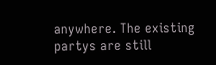anywhere. The existing partys are still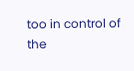too in control of the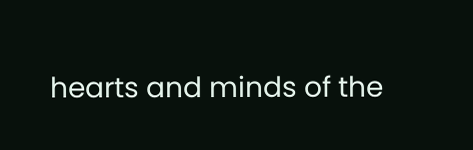hearts and minds of the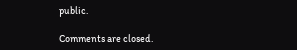public.

Comments are closed.